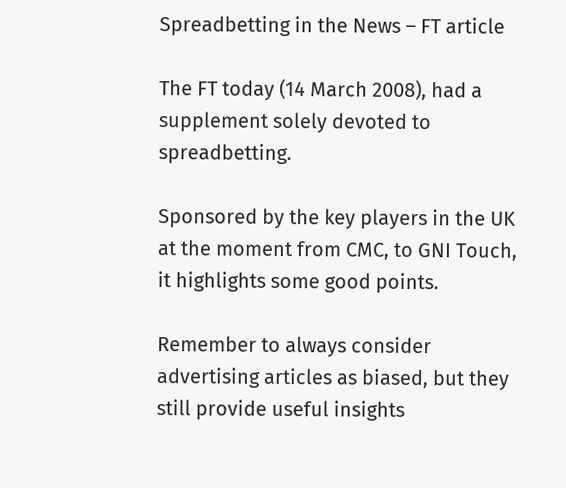Spreadbetting in the News – FT article

The FT today (14 March 2008), had a supplement solely devoted to spreadbetting.

Sponsored by the key players in the UK at the moment from CMC, to GNI Touch, it highlights some good points.

Remember to always consider advertising articles as biased, but they still provide useful insights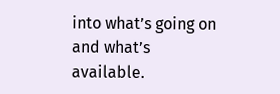into what’s going on and what’s available.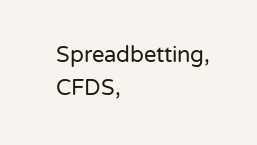Spreadbetting, CFDS,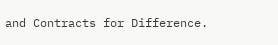and Contracts for Difference.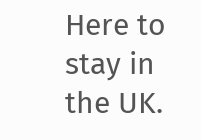Here to stay in the UK.